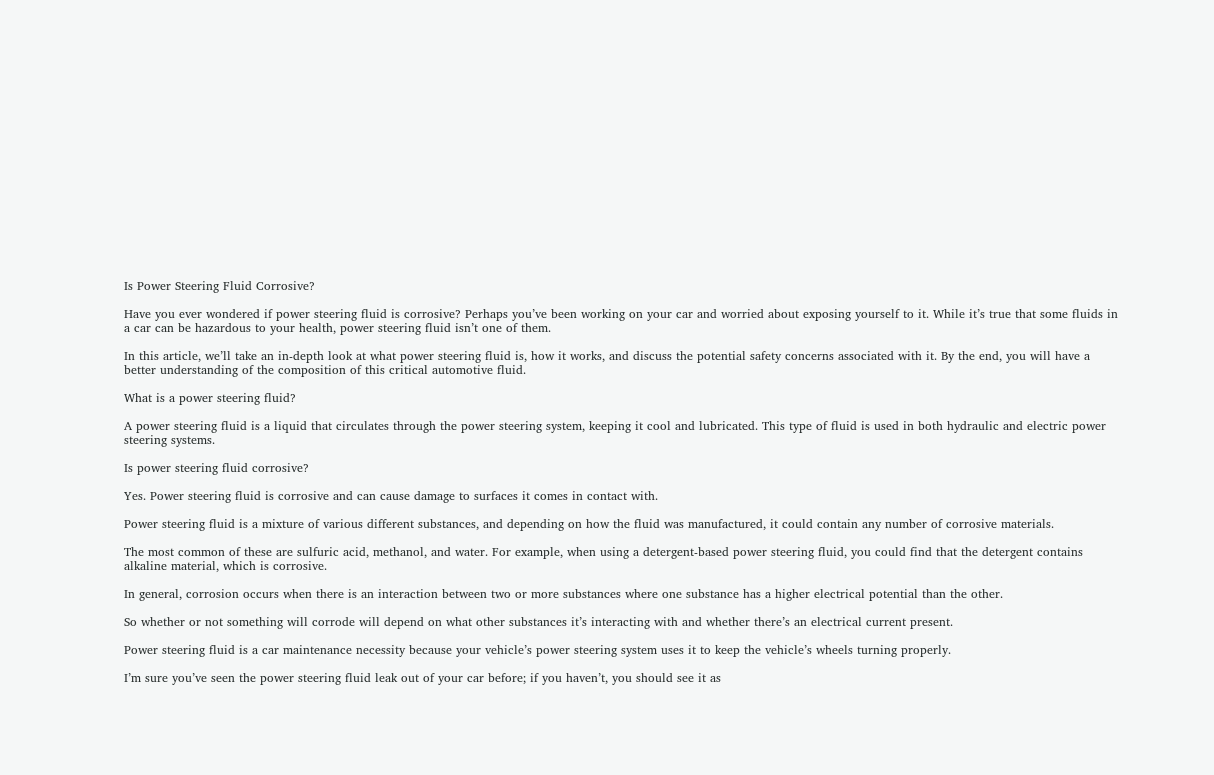Is Power Steering Fluid Corrosive?

Have you ever wondered if power steering fluid is corrosive? Perhaps you’ve been working on your car and worried about exposing yourself to it. While it’s true that some fluids in a car can be hazardous to your health, power steering fluid isn’t one of them.

In this article, we’ll take an in-depth look at what power steering fluid is, how it works, and discuss the potential safety concerns associated with it. By the end, you will have a better understanding of the composition of this critical automotive fluid.

What is a power steering fluid?

A power steering fluid is a liquid that circulates through the power steering system, keeping it cool and lubricated. This type of fluid is used in both hydraulic and electric power steering systems.

Is power steering fluid corrosive?

Yes. Power steering fluid is corrosive and can cause damage to surfaces it comes in contact with.

Power steering fluid is a mixture of various different substances, and depending on how the fluid was manufactured, it could contain any number of corrosive materials.

The most common of these are sulfuric acid, methanol, and water. For example, when using a detergent-based power steering fluid, you could find that the detergent contains alkaline material, which is corrosive.

In general, corrosion occurs when there is an interaction between two or more substances where one substance has a higher electrical potential than the other.

So whether or not something will corrode will depend on what other substances it’s interacting with and whether there’s an electrical current present.

Power steering fluid is a car maintenance necessity because your vehicle’s power steering system uses it to keep the vehicle’s wheels turning properly.

I’m sure you’ve seen the power steering fluid leak out of your car before; if you haven’t, you should see it as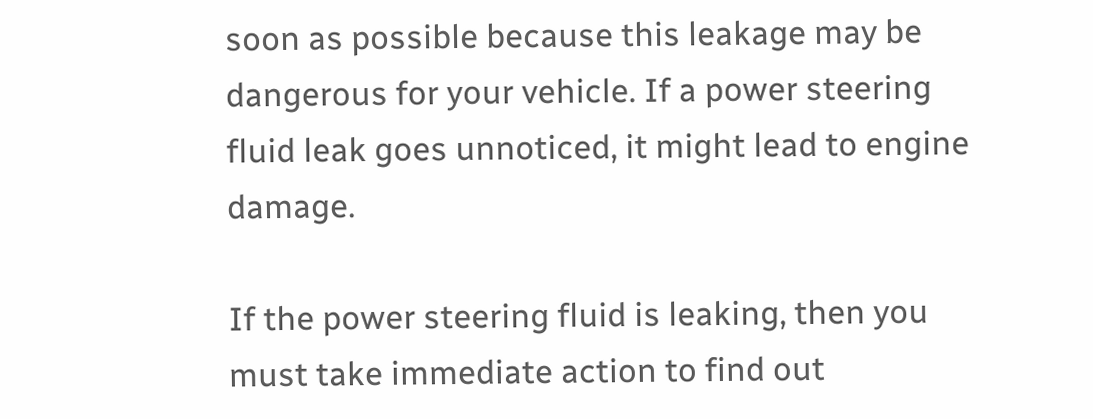soon as possible because this leakage may be dangerous for your vehicle. If a power steering fluid leak goes unnoticed, it might lead to engine damage.

If the power steering fluid is leaking, then you must take immediate action to find out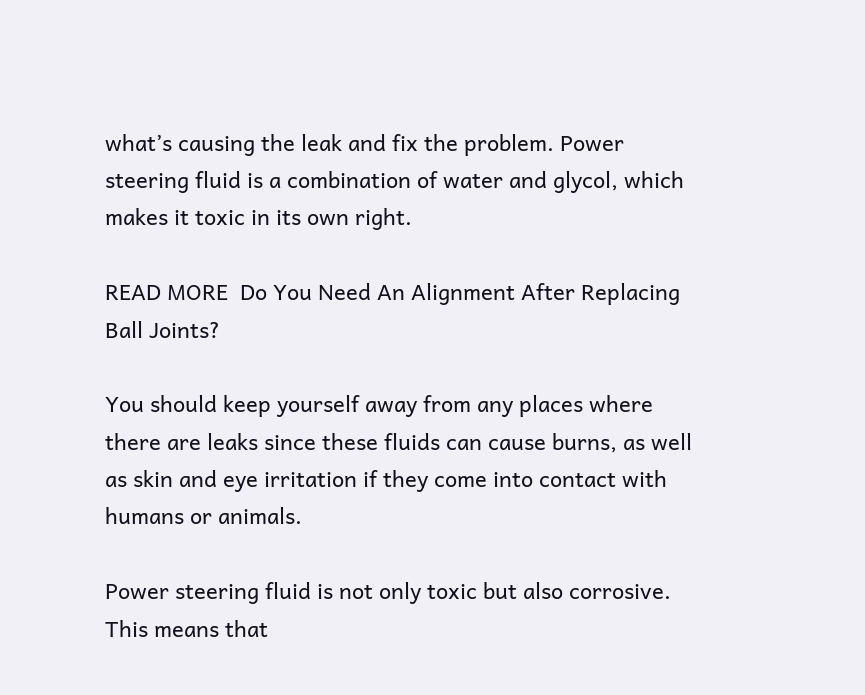what’s causing the leak and fix the problem. Power steering fluid is a combination of water and glycol, which makes it toxic in its own right.

READ MORE  Do You Need An Alignment After Replacing Ball Joints?

You should keep yourself away from any places where there are leaks since these fluids can cause burns, as well as skin and eye irritation if they come into contact with humans or animals.

Power steering fluid is not only toxic but also corrosive. This means that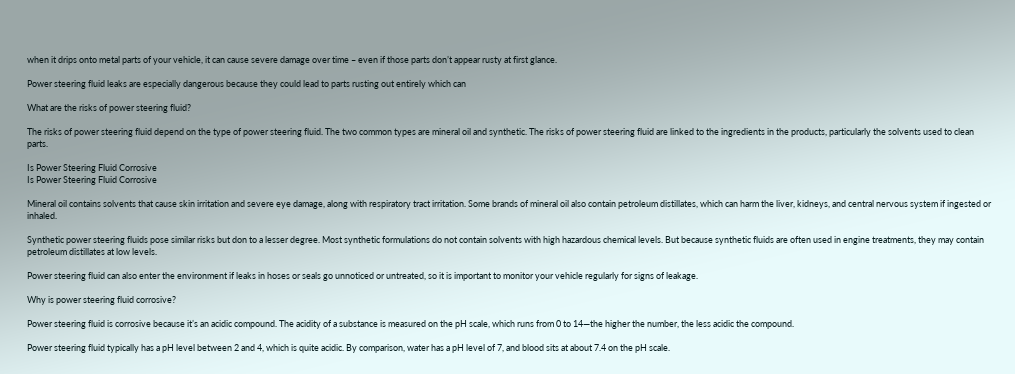when it drips onto metal parts of your vehicle, it can cause severe damage over time – even if those parts don’t appear rusty at first glance.

Power steering fluid leaks are especially dangerous because they could lead to parts rusting out entirely which can

What are the risks of power steering fluid?

The risks of power steering fluid depend on the type of power steering fluid. The two common types are mineral oil and synthetic. The risks of power steering fluid are linked to the ingredients in the products, particularly the solvents used to clean parts.

Is Power Steering Fluid Corrosive
Is Power Steering Fluid Corrosive

Mineral oil contains solvents that cause skin irritation and severe eye damage, along with respiratory tract irritation. Some brands of mineral oil also contain petroleum distillates, which can harm the liver, kidneys, and central nervous system if ingested or inhaled.

Synthetic power steering fluids pose similar risks but don to a lesser degree. Most synthetic formulations do not contain solvents with high hazardous chemical levels. But because synthetic fluids are often used in engine treatments, they may contain petroleum distillates at low levels.

Power steering fluid can also enter the environment if leaks in hoses or seals go unnoticed or untreated, so it is important to monitor your vehicle regularly for signs of leakage.

Why is power steering fluid corrosive?

Power steering fluid is corrosive because it’s an acidic compound. The acidity of a substance is measured on the pH scale, which runs from 0 to 14—the higher the number, the less acidic the compound.

Power steering fluid typically has a pH level between 2 and 4, which is quite acidic. By comparison, water has a pH level of 7, and blood sits at about 7.4 on the pH scale.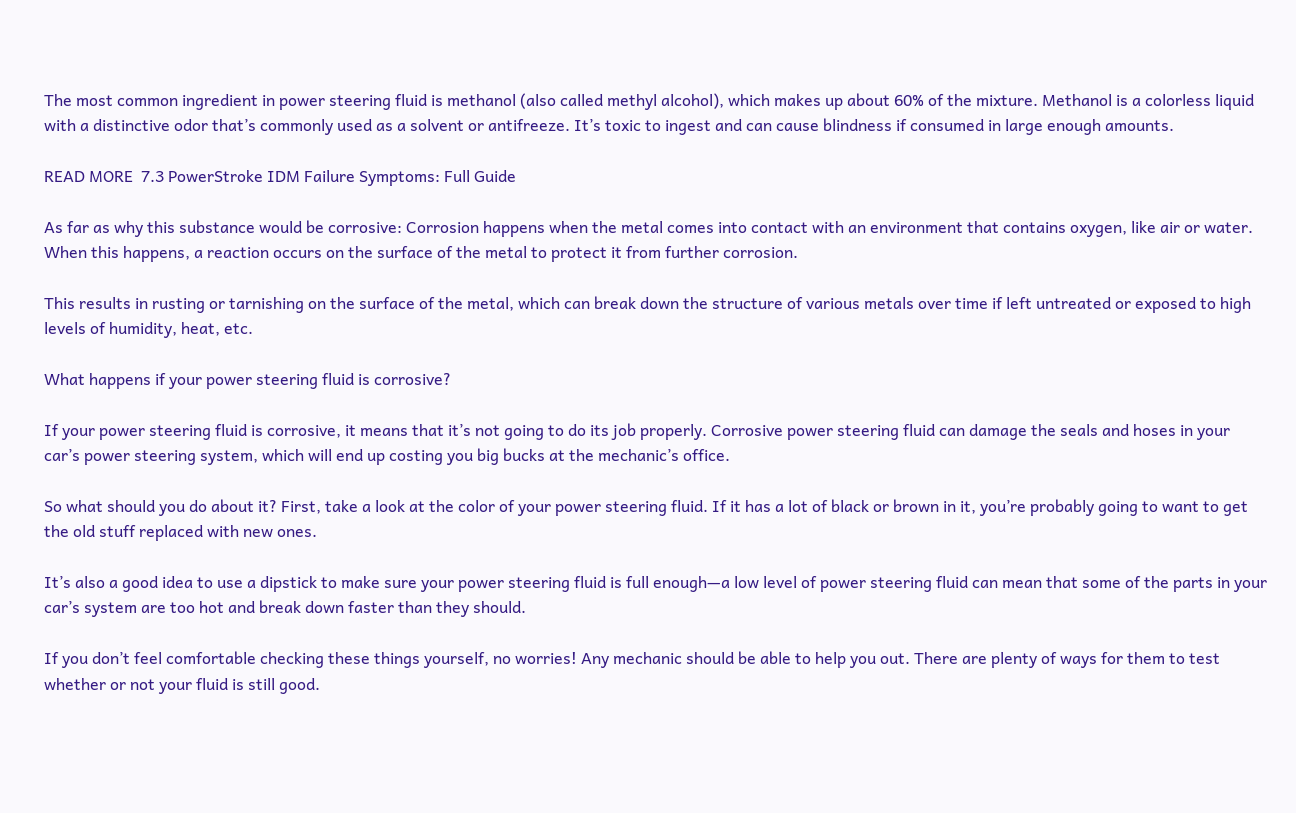The most common ingredient in power steering fluid is methanol (also called methyl alcohol), which makes up about 60% of the mixture. Methanol is a colorless liquid with a distinctive odor that’s commonly used as a solvent or antifreeze. It’s toxic to ingest and can cause blindness if consumed in large enough amounts.

READ MORE  7.3 PowerStroke IDM Failure Symptoms: Full Guide

As far as why this substance would be corrosive: Corrosion happens when the metal comes into contact with an environment that contains oxygen, like air or water. When this happens, a reaction occurs on the surface of the metal to protect it from further corrosion.

This results in rusting or tarnishing on the surface of the metal, which can break down the structure of various metals over time if left untreated or exposed to high levels of humidity, heat, etc.

What happens if your power steering fluid is corrosive?

If your power steering fluid is corrosive, it means that it’s not going to do its job properly. Corrosive power steering fluid can damage the seals and hoses in your car’s power steering system, which will end up costing you big bucks at the mechanic’s office.

So what should you do about it? First, take a look at the color of your power steering fluid. If it has a lot of black or brown in it, you’re probably going to want to get the old stuff replaced with new ones.

It’s also a good idea to use a dipstick to make sure your power steering fluid is full enough—a low level of power steering fluid can mean that some of the parts in your car’s system are too hot and break down faster than they should.

If you don’t feel comfortable checking these things yourself, no worries! Any mechanic should be able to help you out. There are plenty of ways for them to test whether or not your fluid is still good.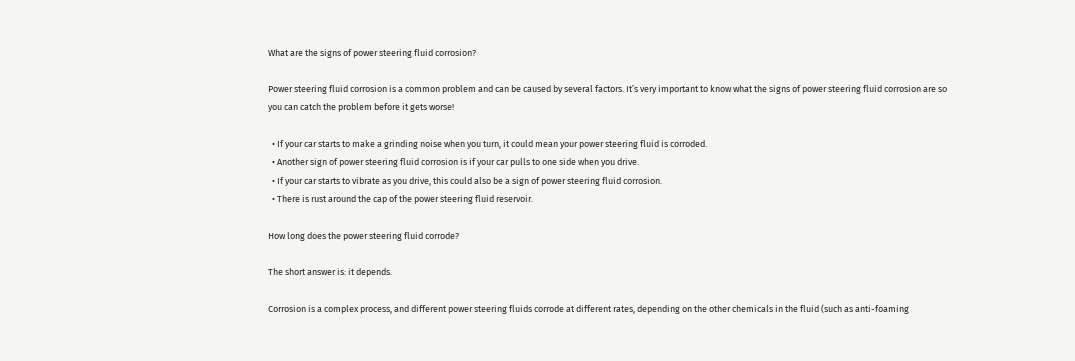What are the signs of power steering fluid corrosion?

Power steering fluid corrosion is a common problem and can be caused by several factors. It’s very important to know what the signs of power steering fluid corrosion are so you can catch the problem before it gets worse!

  • If your car starts to make a grinding noise when you turn, it could mean your power steering fluid is corroded.
  • Another sign of power steering fluid corrosion is if your car pulls to one side when you drive.
  • If your car starts to vibrate as you drive, this could also be a sign of power steering fluid corrosion.
  • There is rust around the cap of the power steering fluid reservoir.

How long does the power steering fluid corrode?

The short answer is: it depends.

Corrosion is a complex process, and different power steering fluids corrode at different rates, depending on the other chemicals in the fluid (such as anti-foaming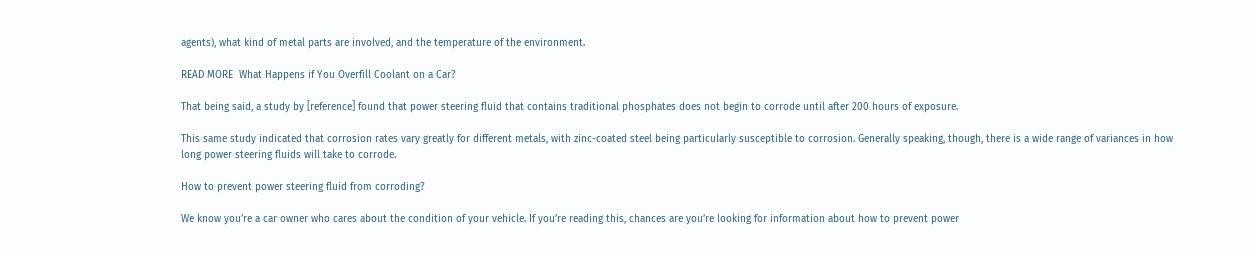agents), what kind of metal parts are involved, and the temperature of the environment.

READ MORE  What Happens if You Overfill Coolant on a Car?

That being said, a study by [reference] found that power steering fluid that contains traditional phosphates does not begin to corrode until after 200 hours of exposure.

This same study indicated that corrosion rates vary greatly for different metals, with zinc-coated steel being particularly susceptible to corrosion. Generally speaking, though, there is a wide range of variances in how long power steering fluids will take to corrode.

How to prevent power steering fluid from corroding?

We know you’re a car owner who cares about the condition of your vehicle. If you’re reading this, chances are you’re looking for information about how to prevent power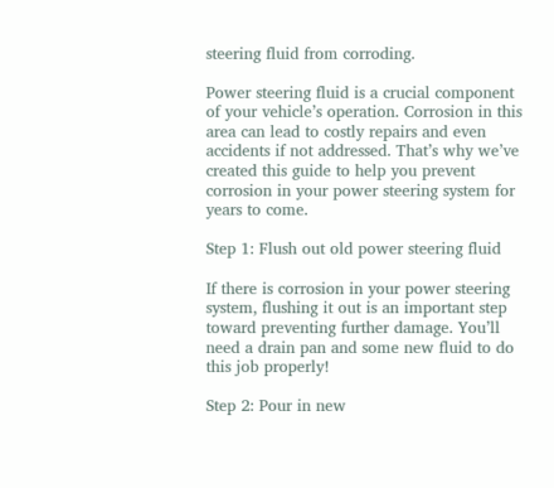steering fluid from corroding.

Power steering fluid is a crucial component of your vehicle’s operation. Corrosion in this area can lead to costly repairs and even accidents if not addressed. That’s why we’ve created this guide to help you prevent corrosion in your power steering system for years to come.

Step 1: Flush out old power steering fluid

If there is corrosion in your power steering system, flushing it out is an important step toward preventing further damage. You’ll need a drain pan and some new fluid to do this job properly!

Step 2: Pour in new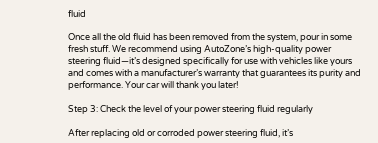fluid

Once all the old fluid has been removed from the system, pour in some fresh stuff. We recommend using AutoZone’s high-quality power steering fluid—it’s designed specifically for use with vehicles like yours and comes with a manufacturer’s warranty that guarantees its purity and performance. Your car will thank you later!

Step 3: Check the level of your power steering fluid regularly

After replacing old or corroded power steering fluid, it’s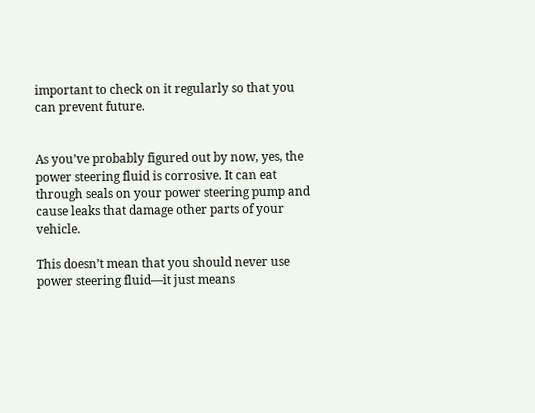important to check on it regularly so that you can prevent future.


As you’ve probably figured out by now, yes, the power steering fluid is corrosive. It can eat through seals on your power steering pump and cause leaks that damage other parts of your vehicle.

This doesn’t mean that you should never use power steering fluid—it just means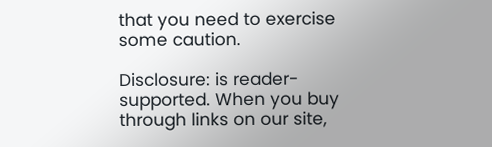that you need to exercise some caution.

Disclosure: is reader-supported. When you buy through links on our site,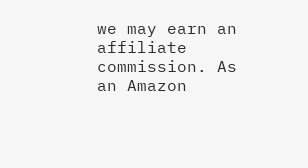we may earn an affiliate commission. As an Amazon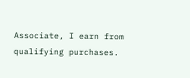Associate, I earn from qualifying purchases.